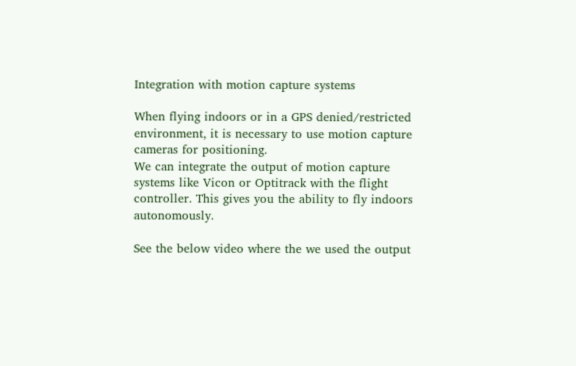Integration with motion capture systems

When flying indoors or in a GPS denied/restricted environment, it is necessary to use motion capture cameras for positioning.
We can integrate the output of motion capture systems like Vicon or Optitrack with the flight controller. This gives you the ability to fly indoors autonomously.

See the below video where the we used the output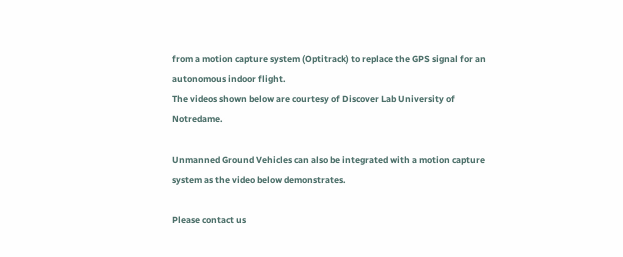from a motion capture system (Optitrack) to replace the GPS signal for an autonomous indoor flight.
The videos shown below are courtesy of Discover Lab University of Notredame.

Unmanned Ground Vehicles can also be integrated with a motion capture system as the video below demonstrates.

Please contact us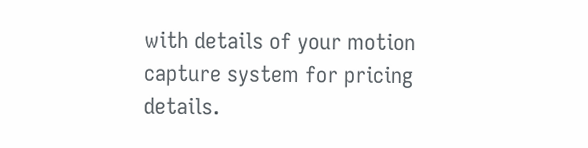with details of your motion capture system for pricing details.